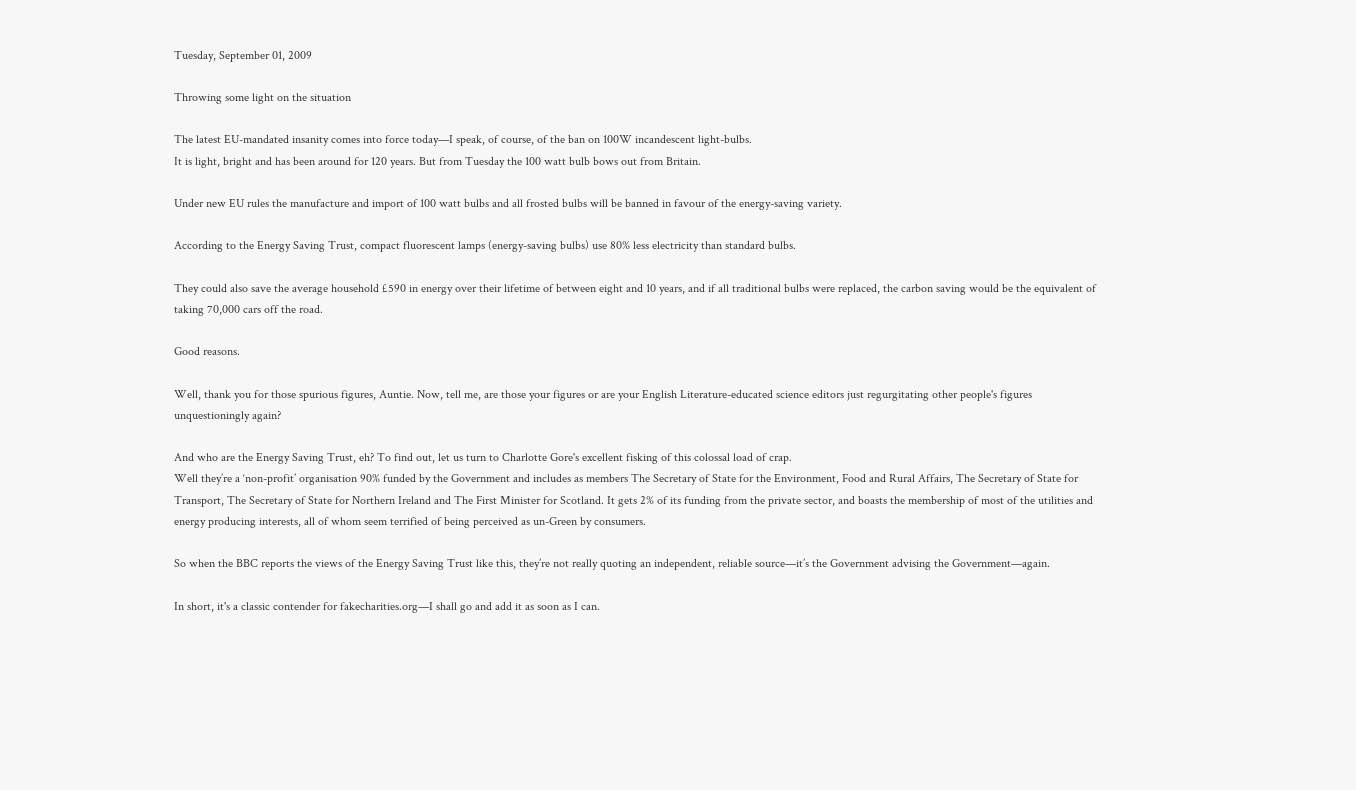Tuesday, September 01, 2009

Throwing some light on the situation

The latest EU-mandated insanity comes into force today—I speak, of course, of the ban on 100W incandescent light-bulbs.
It is light, bright and has been around for 120 years. But from Tuesday the 100 watt bulb bows out from Britain.

Under new EU rules the manufacture and import of 100 watt bulbs and all frosted bulbs will be banned in favour of the energy-saving variety.

According to the Energy Saving Trust, compact fluorescent lamps (energy-saving bulbs) use 80% less electricity than standard bulbs.

They could also save the average household £590 in energy over their lifetime of between eight and 10 years, and if all traditional bulbs were replaced, the carbon saving would be the equivalent of taking 70,000 cars off the road.

Good reasons.

Well, thank you for those spurious figures, Auntie. Now, tell me, are those your figures or are your English Literature-educated science editors just regurgitating other people's figures unquestioningly again?

And who are the Energy Saving Trust, eh? To find out, let us turn to Charlotte Gore's excellent fisking of this colossal load of crap.
Well they’re a ‘non-profit’ organisation 90% funded by the Government and includes as members The Secretary of State for the Environment, Food and Rural Affairs, The Secretary of State for Transport, The Secretary of State for Northern Ireland and The First Minister for Scotland. It gets 2% of its funding from the private sector, and boasts the membership of most of the utilities and energy producing interests, all of whom seem terrified of being perceived as un-Green by consumers.

So when the BBC reports the views of the Energy Saving Trust like this, they’re not really quoting an independent, reliable source—it’s the Government advising the Government—again.

In short, it's a classic contender for fakecharities.org—I shall go and add it as soon as I can.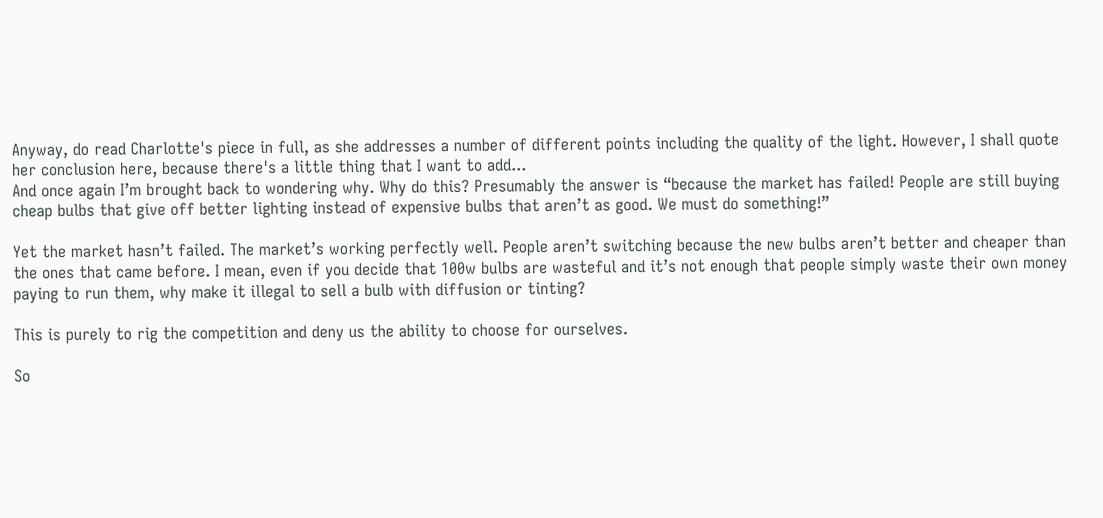Anyway, do read Charlotte's piece in full, as she addresses a number of different points including the quality of the light. However, I shall quote her conclusion here, because there's a little thing that I want to add...
And once again I’m brought back to wondering why. Why do this? Presumably the answer is “because the market has failed! People are still buying cheap bulbs that give off better lighting instead of expensive bulbs that aren’t as good. We must do something!”

Yet the market hasn’t failed. The market’s working perfectly well. People aren’t switching because the new bulbs aren’t better and cheaper than the ones that came before. I mean, even if you decide that 100w bulbs are wasteful and it’s not enough that people simply waste their own money paying to run them, why make it illegal to sell a bulb with diffusion or tinting?

This is purely to rig the competition and deny us the ability to choose for ourselves.

So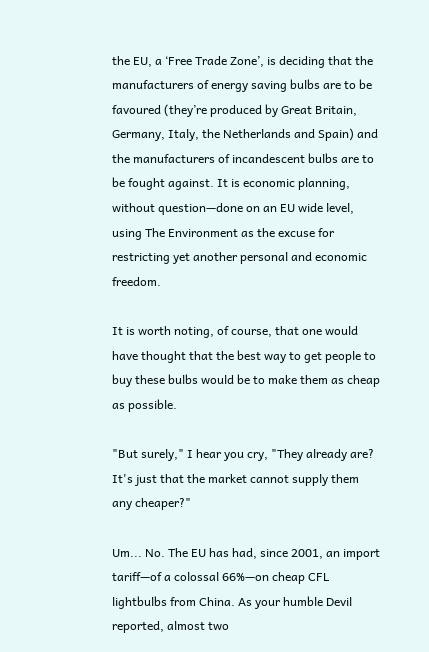the EU, a ‘Free Trade Zone’, is deciding that the manufacturers of energy saving bulbs are to be favoured (they’re produced by Great Britain, Germany, Italy, the Netherlands and Spain) and the manufacturers of incandescent bulbs are to be fought against. It is economic planning, without question—done on an EU wide level, using The Environment as the excuse for restricting yet another personal and economic freedom.

It is worth noting, of course, that one would have thought that the best way to get people to buy these bulbs would be to make them as cheap as possible.

"But surely," I hear you cry, "They already are? It's just that the market cannot supply them any cheaper?"

Um... No. The EU has had, since 2001, an import tariff—of a colossal 66%—on cheap CFL lightbulbs from China. As your humble Devil reported, almost two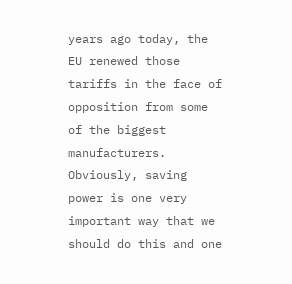years ago today, the EU renewed those tariffs in the face of opposition from some of the biggest manufacturers.
Obviously, saving power is one very important way that we should do this and one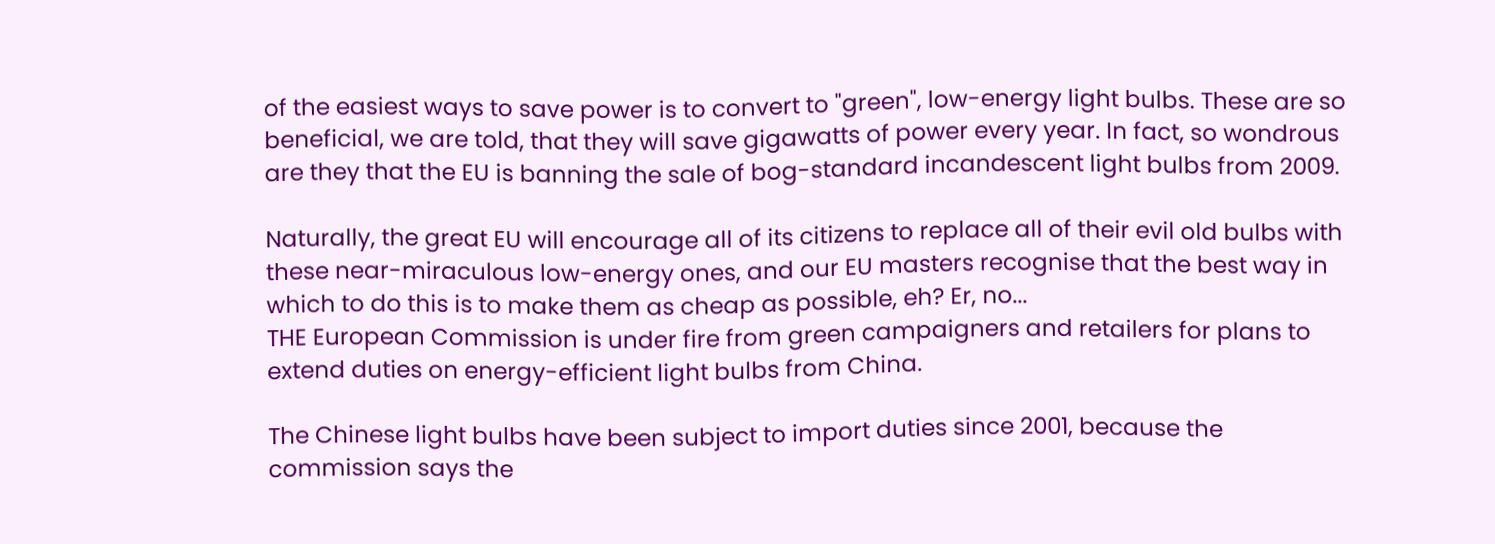of the easiest ways to save power is to convert to "green", low-energy light bulbs. These are so beneficial, we are told, that they will save gigawatts of power every year. In fact, so wondrous are they that the EU is banning the sale of bog-standard incandescent light bulbs from 2009.

Naturally, the great EU will encourage all of its citizens to replace all of their evil old bulbs with these near-miraculous low-energy ones, and our EU masters recognise that the best way in which to do this is to make them as cheap as possible, eh? Er, no...
THE European Commission is under fire from green campaigners and retailers for plans to extend duties on energy-efficient light bulbs from China.

The Chinese light bulbs have been subject to import duties since 2001, because the commission says the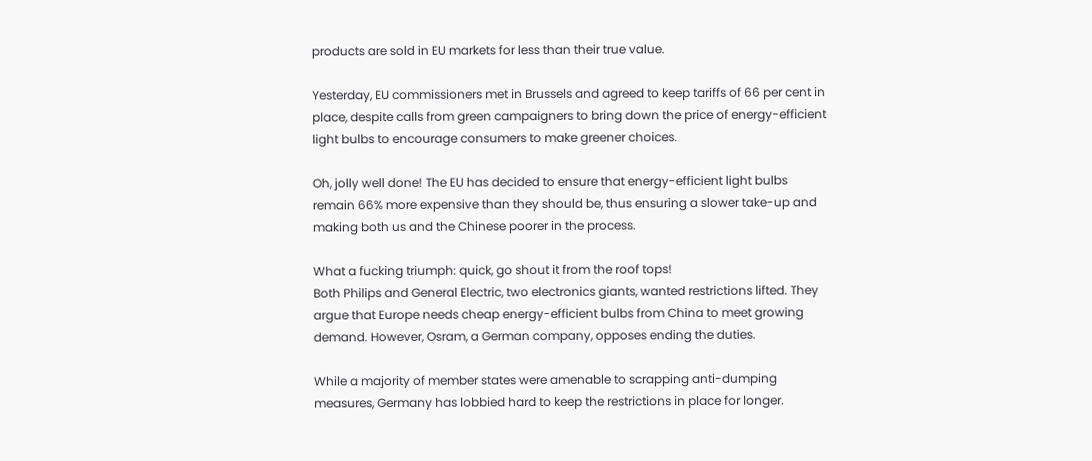products are sold in EU markets for less than their true value.

Yesterday, EU commissioners met in Brussels and agreed to keep tariffs of 66 per cent in place, despite calls from green campaigners to bring down the price of energy-efficient light bulbs to encourage consumers to make greener choices.

Oh, jolly well done! The EU has decided to ensure that energy-efficient light bulbs remain 66% more expensive than they should be, thus ensuring a slower take-up and making both us and the Chinese poorer in the process.

What a fucking triumph: quick, go shout it from the roof tops!
Both Philips and General Electric, two electronics giants, wanted restrictions lifted. They argue that Europe needs cheap energy-efficient bulbs from China to meet growing demand. However, Osram, a German company, opposes ending the duties.

While a majority of member states were amenable to scrapping anti-dumping measures, Germany has lobbied hard to keep the restrictions in place for longer.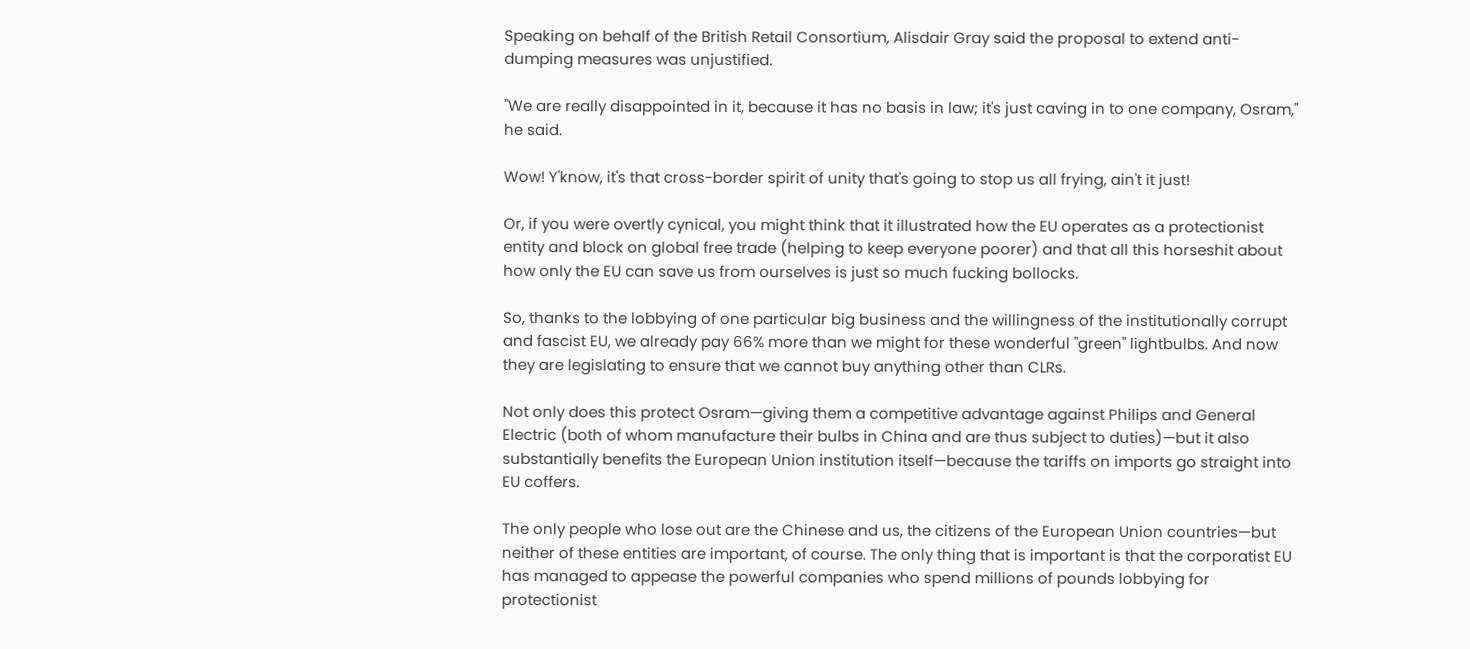Speaking on behalf of the British Retail Consortium, Alisdair Gray said the proposal to extend anti-dumping measures was unjustified.

"We are really disappointed in it, because it has no basis in law; it's just caving in to one company, Osram," he said.

Wow! Y'know, it's that cross-border spirit of unity that's going to stop us all frying, ain't it just!

Or, if you were overtly cynical, you might think that it illustrated how the EU operates as a protectionist entity and block on global free trade (helping to keep everyone poorer) and that all this horseshit about how only the EU can save us from ourselves is just so much fucking bollocks.

So, thanks to the lobbying of one particular big business and the willingness of the institutionally corrupt and fascist EU, we already pay 66% more than we might for these wonderful "green" lightbulbs. And now they are legislating to ensure that we cannot buy anything other than CLRs.

Not only does this protect Osram—giving them a competitive advantage against Philips and General Electric (both of whom manufacture their bulbs in China and are thus subject to duties)—but it also substantially benefits the European Union institution itself—because the tariffs on imports go straight into EU coffers.

The only people who lose out are the Chinese and us, the citizens of the European Union countries—but neither of these entities are important, of course. The only thing that is important is that the corporatist EU has managed to appease the powerful companies who spend millions of pounds lobbying for protectionist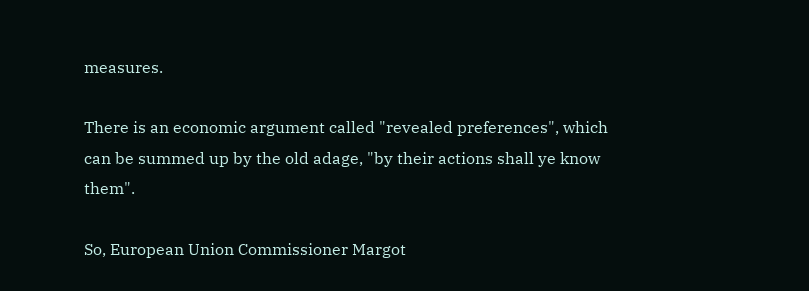measures.

There is an economic argument called "revealed preferences", which can be summed up by the old adage, "by their actions shall ye know them".

So, European Union Commissioner Margot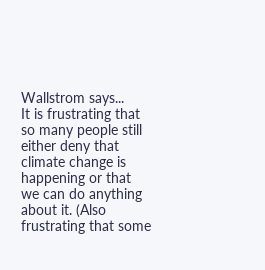Wallstrom says...
It is frustrating that so many people still either deny that climate change is happening or that we can do anything about it. (Also frustrating that some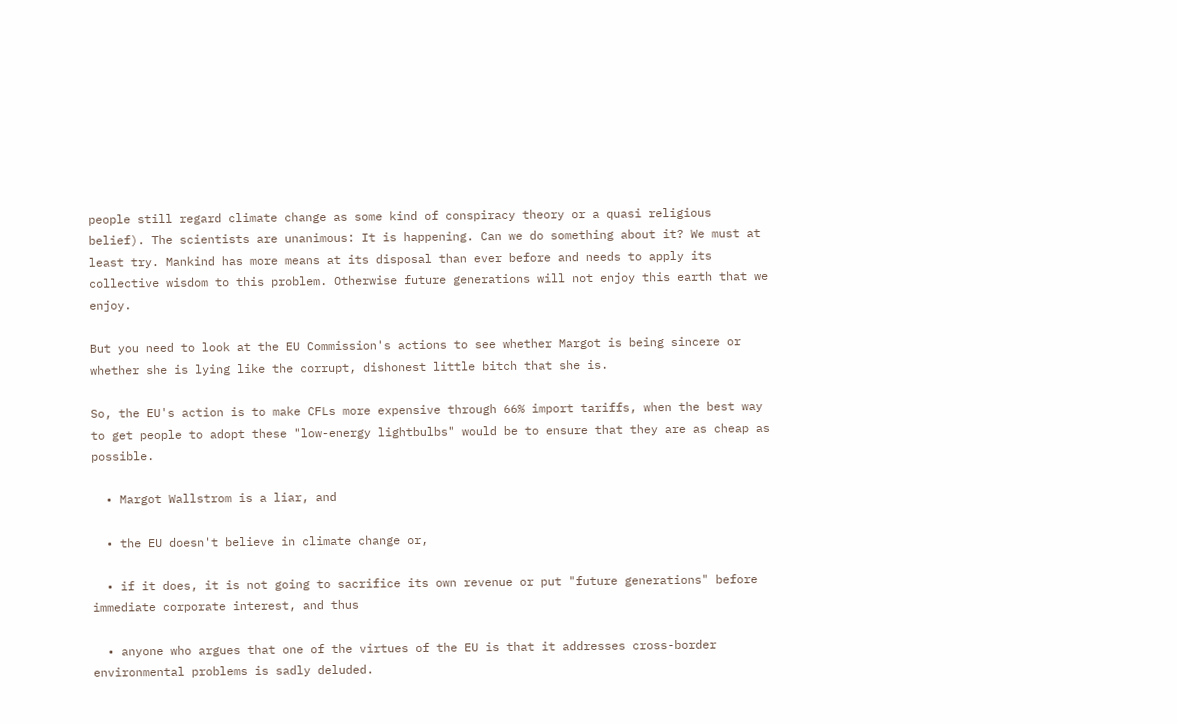people still regard climate change as some kind of conspiracy theory or a quasi religious belief). The scientists are unanimous: It is happening. Can we do something about it? We must at least try. Mankind has more means at its disposal than ever before and needs to apply its collective wisdom to this problem. Otherwise future generations will not enjoy this earth that we enjoy.

But you need to look at the EU Commission's actions to see whether Margot is being sincere or whether she is lying like the corrupt, dishonest little bitch that she is.

So, the EU's action is to make CFLs more expensive through 66% import tariffs, when the best way to get people to adopt these "low-energy lightbulbs" would be to ensure that they are as cheap as possible.

  • Margot Wallstrom is a liar, and

  • the EU doesn't believe in climate change or,

  • if it does, it is not going to sacrifice its own revenue or put "future generations" before immediate corporate interest, and thus

  • anyone who argues that one of the virtues of the EU is that it addresses cross-border environmental problems is sadly deluded.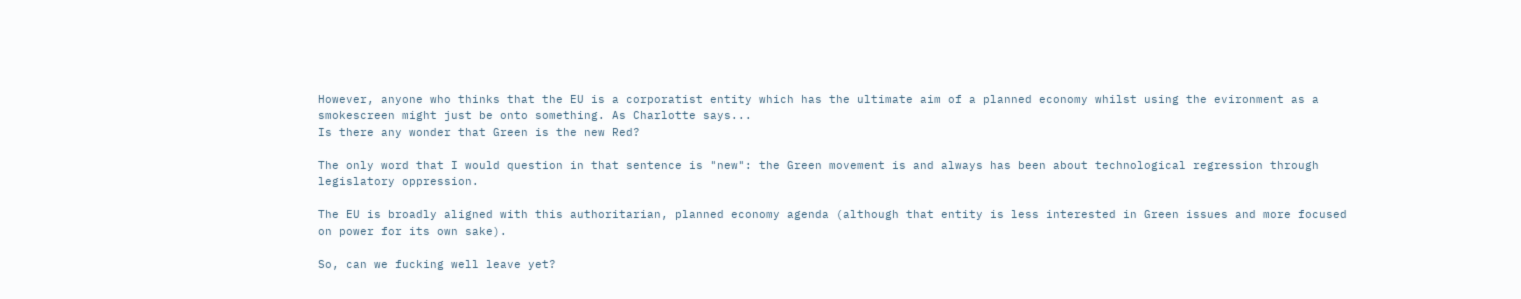However, anyone who thinks that the EU is a corporatist entity which has the ultimate aim of a planned economy whilst using the evironment as a smokescreen might just be onto something. As Charlotte says...
Is there any wonder that Green is the new Red?

The only word that I would question in that sentence is "new": the Green movement is and always has been about technological regression through legislatory oppression.

The EU is broadly aligned with this authoritarian, planned economy agenda (although that entity is less interested in Green issues and more focused on power for its own sake).

So, can we fucking well leave yet?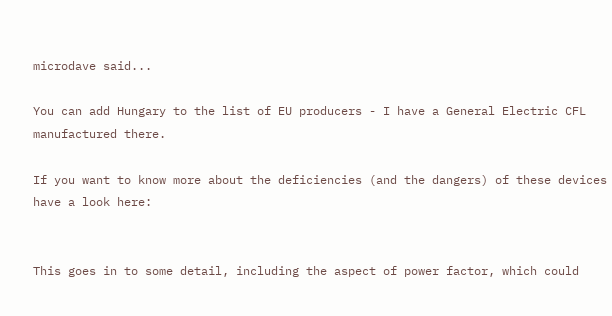microdave said...

You can add Hungary to the list of EU producers - I have a General Electric CFL manufactured there.

If you want to know more about the deficiencies (and the dangers) of these devices have a look here:


This goes in to some detail, including the aspect of power factor, which could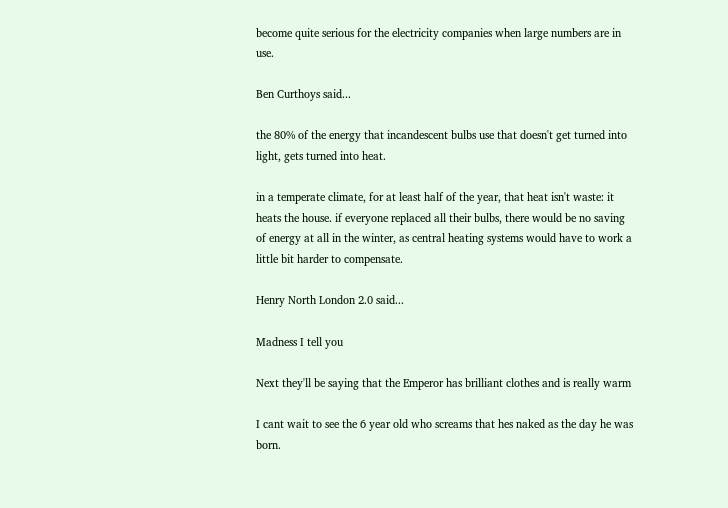become quite serious for the electricity companies when large numbers are in use.

Ben Curthoys said...

the 80% of the energy that incandescent bulbs use that doesn't get turned into light, gets turned into heat.

in a temperate climate, for at least half of the year, that heat isn't waste: it heats the house. if everyone replaced all their bulbs, there would be no saving of energy at all in the winter, as central heating systems would have to work a little bit harder to compensate.

Henry North London 2.0 said...

Madness I tell you

Next they'll be saying that the Emperor has brilliant clothes and is really warm

I cant wait to see the 6 year old who screams that hes naked as the day he was born.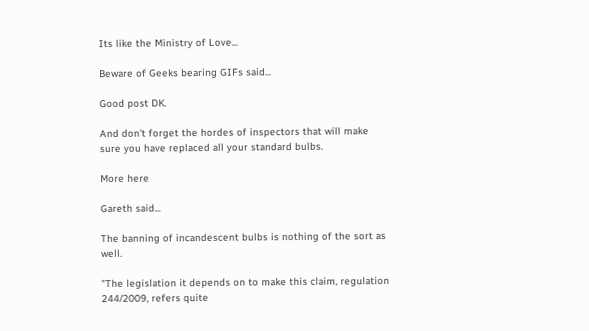Its like the Ministry of Love...

Beware of Geeks bearing GIFs said...

Good post DK.

And don't forget the hordes of inspectors that will make sure you have replaced all your standard bulbs.

More here

Gareth said...

The banning of incandescent bulbs is nothing of the sort as well.

"The legislation it depends on to make this claim, regulation 244/2009, refers quite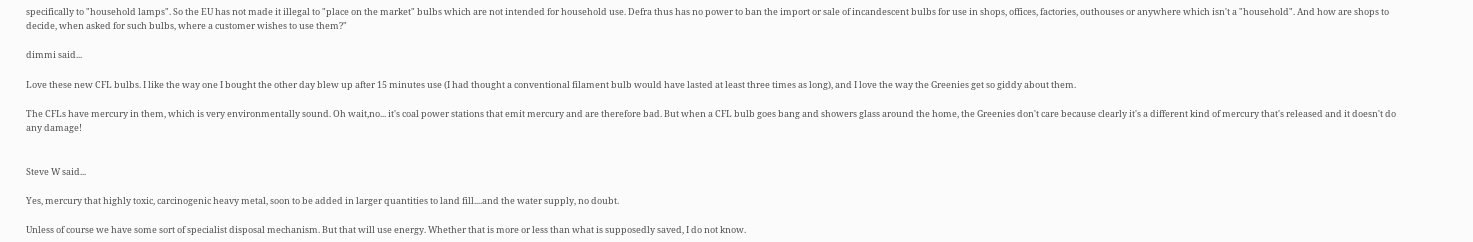specifically to "household lamps". So the EU has not made it illegal to "place on the market" bulbs which are not intended for household use. Defra thus has no power to ban the import or sale of incandescent bulbs for use in shops, offices, factories, outhouses or anywhere which isn't a "household". And how are shops to decide, when asked for such bulbs, where a customer wishes to use them?"

dimmi said...

Love these new CFL bulbs. I like the way one I bought the other day blew up after 15 minutes use (I had thought a conventional filament bulb would have lasted at least three times as long), and I love the way the Greenies get so giddy about them.

The CFLs have mercury in them, which is very environmentally sound. Oh wait,no... it's coal power stations that emit mercury and are therefore bad. But when a CFL bulb goes bang and showers glass around the home, the Greenies don't care because clearly it's a different kind of mercury that's released and it doesn't do any damage!


Steve W said...

Yes, mercury that highly toxic, carcinogenic heavy metal, soon to be added in larger quantities to land fill....and the water supply, no doubt.

Unless of course we have some sort of specialist disposal mechanism. But that will use energy. Whether that is more or less than what is supposedly saved, I do not know.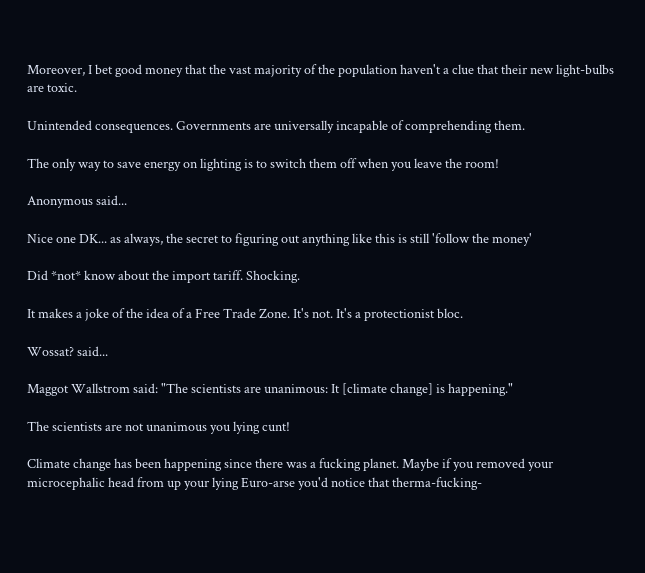Moreover, I bet good money that the vast majority of the population haven't a clue that their new light-bulbs are toxic.

Unintended consequences. Governments are universally incapable of comprehending them.

The only way to save energy on lighting is to switch them off when you leave the room!

Anonymous said...

Nice one DK... as always, the secret to figuring out anything like this is still 'follow the money'

Did *not* know about the import tariff. Shocking.

It makes a joke of the idea of a Free Trade Zone. It's not. It's a protectionist bloc.

Wossat? said...

Maggot Wallstrom said: "The scientists are unanimous: It [climate change] is happening."

The scientists are not unanimous you lying cunt!

Climate change has been happening since there was a fucking planet. Maybe if you removed your microcephalic head from up your lying Euro-arse you'd notice that therma-fucking-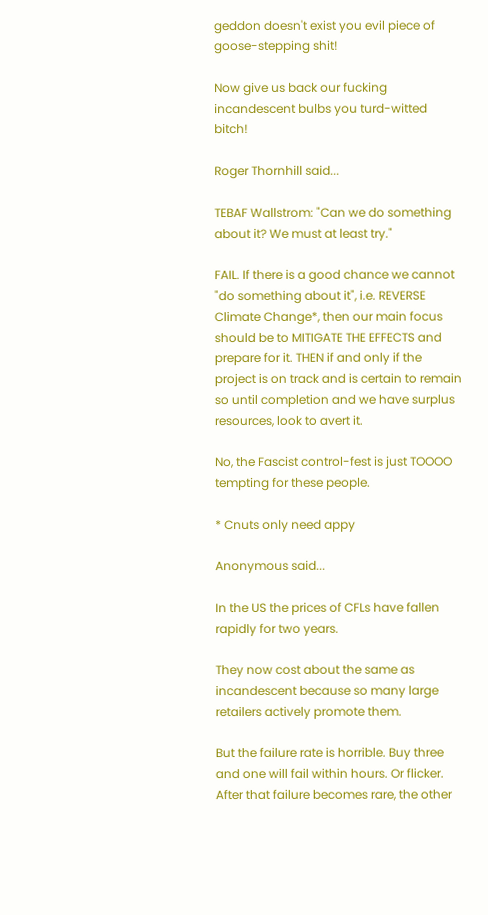geddon doesn't exist you evil piece of goose-stepping shit!

Now give us back our fucking incandescent bulbs you turd-witted bitch!

Roger Thornhill said...

TEBAF Wallstrom: "Can we do something about it? We must at least try."

FAIL. If there is a good chance we cannot "do something about it", i.e. REVERSE Climate Change*, then our main focus should be to MITIGATE THE EFFECTS and prepare for it. THEN if and only if the project is on track and is certain to remain so until completion and we have surplus resources, look to avert it.

No, the Fascist control-fest is just TOOOO tempting for these people.

* Cnuts only need appy

Anonymous said...

In the US the prices of CFLs have fallen rapidly for two years.

They now cost about the same as incandescent because so many large retailers actively promote them.

But the failure rate is horrible. Buy three and one will fail within hours. Or flicker. After that failure becomes rare, the other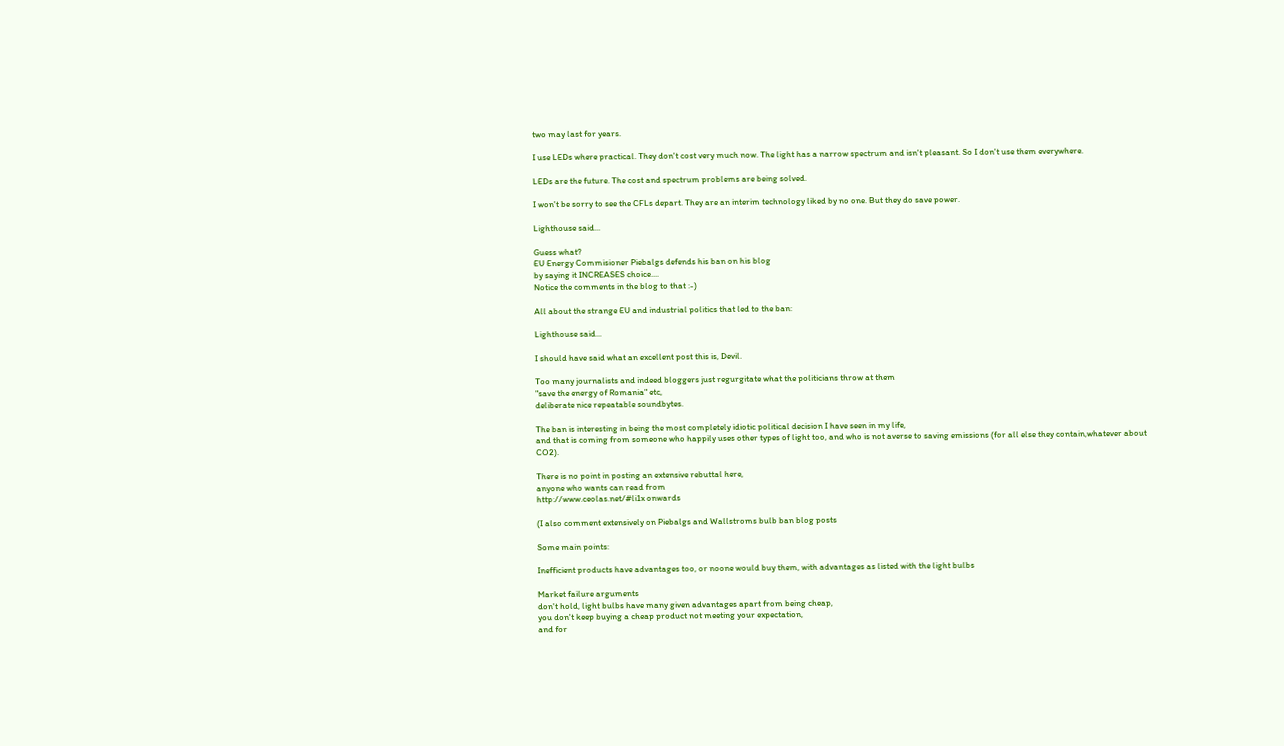two may last for years.

I use LEDs where practical. They don't cost very much now. The light has a narrow spectrum and isn't pleasant. So I don't use them everywhere.

LEDs are the future. The cost and spectrum problems are being solved.

I won't be sorry to see the CFLs depart. They are an interim technology liked by no one. But they do save power.

Lighthouse said...

Guess what?
EU Energy Commisioner Piebalgs defends his ban on his blog
by saying it INCREASES choice....
Notice the comments in the blog to that :-)

All about the strange EU and industrial politics that led to the ban:

Lighthouse said...

I should have said what an excellent post this is, Devil.

Too many journalists and indeed bloggers just regurgitate what the politicians throw at them
"save the energy of Romania" etc,
deliberate nice repeatable soundbytes.

The ban is interesting in being the most completely idiotic political decision I have seen in my life,
and that is coming from someone who happily uses other types of light too, and who is not averse to saving emissions (for all else they contain,whatever about CO2).

There is no point in posting an extensive rebuttal here,
anyone who wants can read from
http://www.ceolas.net/#li1x onwards

(I also comment extensively on Piebalgs and Wallstroms bulb ban blog posts

Some main points:

Inefficient products have advantages too, or noone would buy them, with advantages as listed with the light bulbs

Market failure arguments
don't hold, light bulbs have many given advantages apart from being cheap,
you don't keep buying a cheap product not meeting your expectation,
and for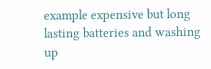example expensive but long lasting batteries and washing up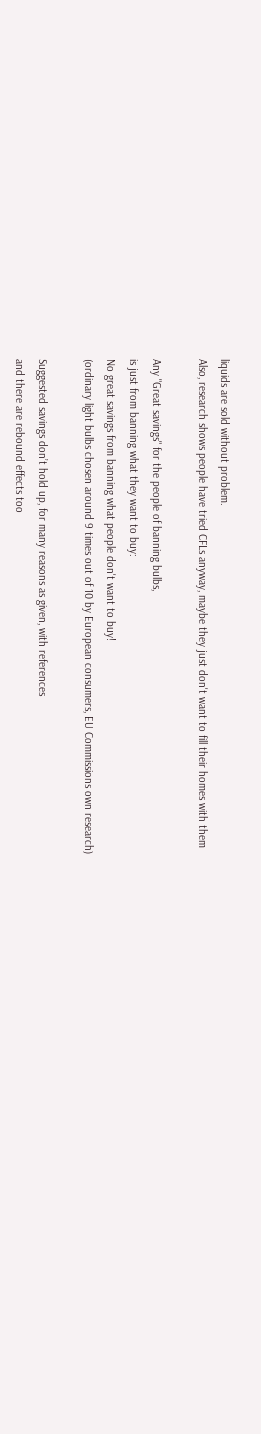liquids are sold without problem.
Also, research shows people have tried CFLs anyway, maybe they just don't want to fill their homes with them

Any "Great savings" for the people of banning bulbs,
is just from banning what they want to buy:
No great savings from banning what people don't want to buy!
(ordinary light bulbs chosen around 9 times out of 10 by European consumers, EU Commissions own research)

Suggested savings don’t hold up, for many reasons as given, with references
and there are rebound effects too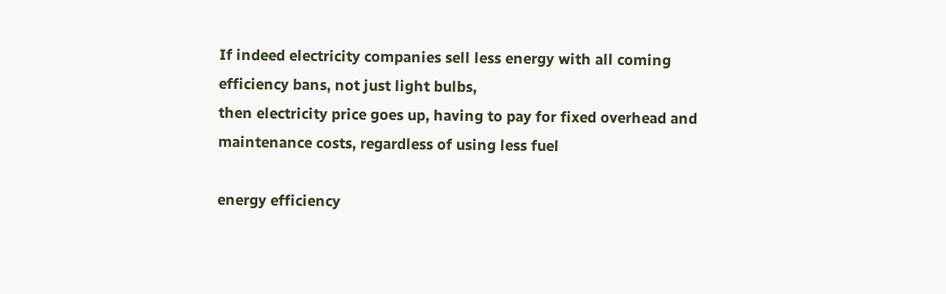If indeed electricity companies sell less energy with all coming efficiency bans, not just light bulbs,
then electricity price goes up, having to pay for fixed overhead and maintenance costs, regardless of using less fuel

energy efficiency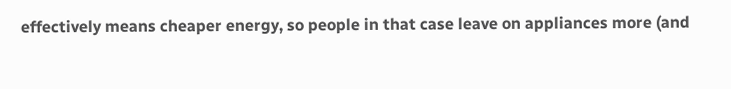effectively means cheaper energy, so people in that case leave on appliances more (and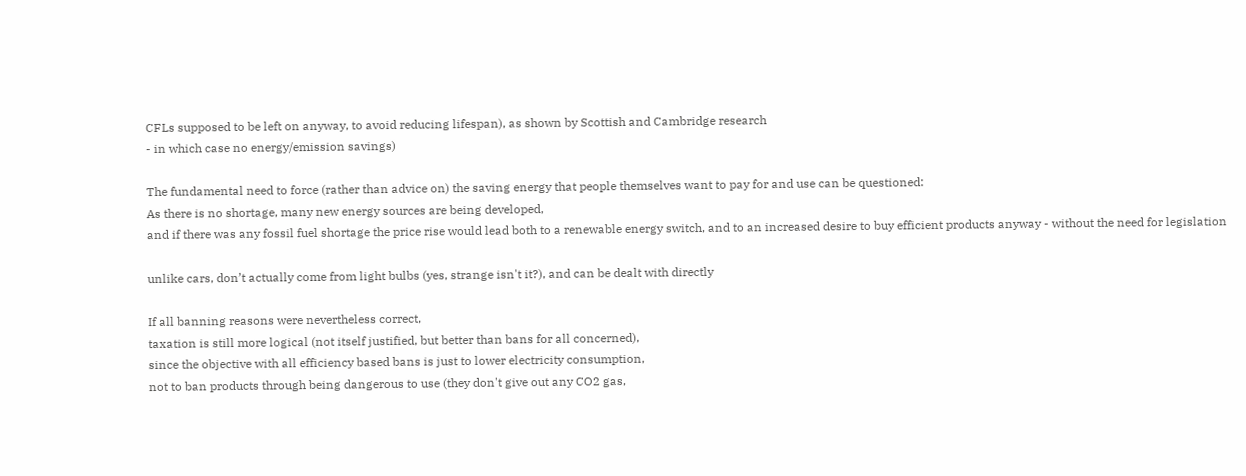CFLs supposed to be left on anyway, to avoid reducing lifespan), as shown by Scottish and Cambridge research
- in which case no energy/emission savings)

The fundamental need to force (rather than advice on) the saving energy that people themselves want to pay for and use can be questioned:
As there is no shortage, many new energy sources are being developed,
and if there was any fossil fuel shortage the price rise would lead both to a renewable energy switch, and to an increased desire to buy efficient products anyway - without the need for legislation

unlike cars, don’t actually come from light bulbs (yes, strange isn't it?), and can be dealt with directly

If all banning reasons were nevertheless correct,
taxation is still more logical (not itself justified, but better than bans for all concerned),
since the objective with all efficiency based bans is just to lower electricity consumption,
not to ban products through being dangerous to use (they don't give out any CO2 gas,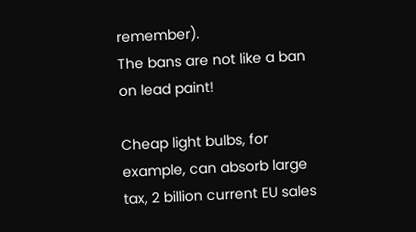remember).
The bans are not like a ban on lead paint!

Cheap light bulbs, for example, can absorb large tax, 2 billion current EU sales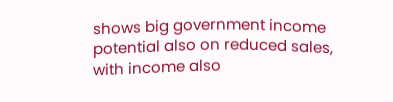shows big government income potential also on reduced sales,
with income also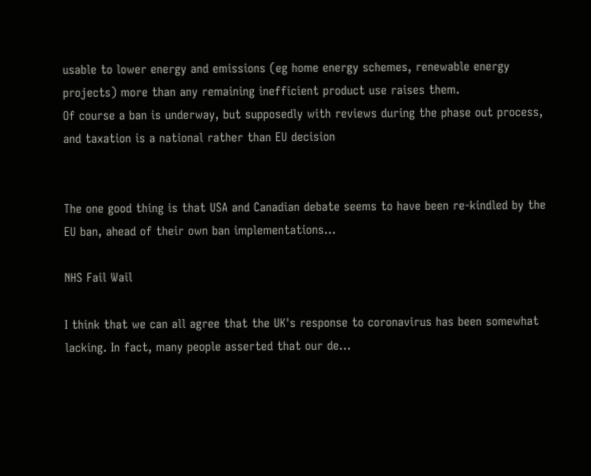usable to lower energy and emissions (eg home energy schemes, renewable energy projects) more than any remaining inefficient product use raises them.
Of course a ban is underway, but supposedly with reviews during the phase out process, and taxation is a national rather than EU decision


The one good thing is that USA and Canadian debate seems to have been re-kindled by the EU ban, ahead of their own ban implementations...

NHS Fail Wail

I think that we can all agree that the UK's response to coronavirus has been somewhat lacking. In fact, many people asserted that our de...